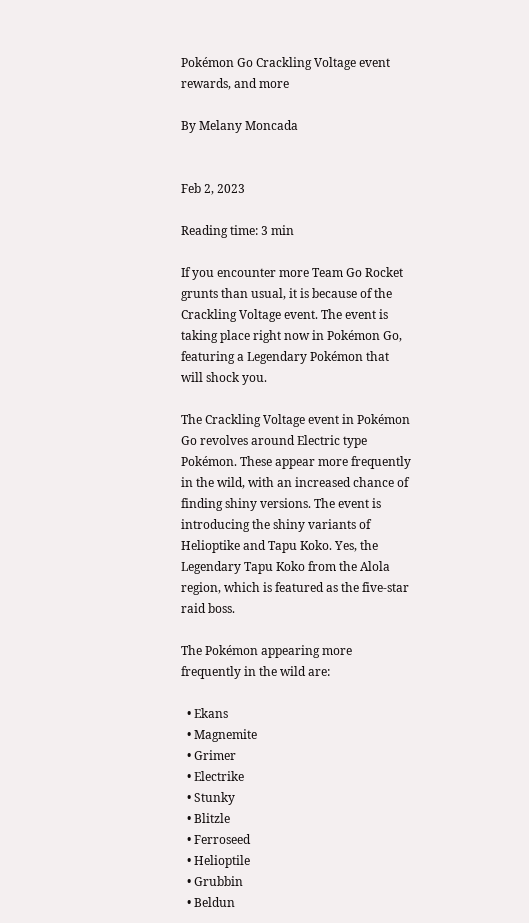Pokémon Go Crackling Voltage event rewards, and more

By Melany Moncada


Feb 2, 2023

Reading time: 3 min

If you encounter more Team Go Rocket grunts than usual, it is because of the Crackling Voltage event. The event is taking place right now in Pokémon Go, featuring a Legendary Pokémon that will shock you.

The Crackling Voltage event in Pokémon Go revolves around Electric type Pokémon. These appear more frequently in the wild, with an increased chance of finding shiny versions. The event is introducing the shiny variants of Helioptike and Tapu Koko. Yes, the Legendary Tapu Koko from the Alola region, which is featured as the five-star raid boss.

The Pokémon appearing more frequently in the wild are:

  • Ekans
  • Magnemite
  • Grimer
  • Electrike
  • Stunky
  • Blitzle
  • Ferroseed
  • Helioptile
  • Grubbin
  • Beldun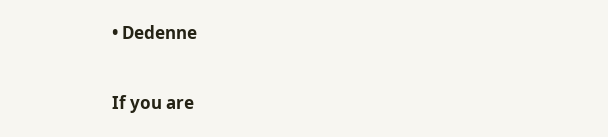• Dedenne

If you are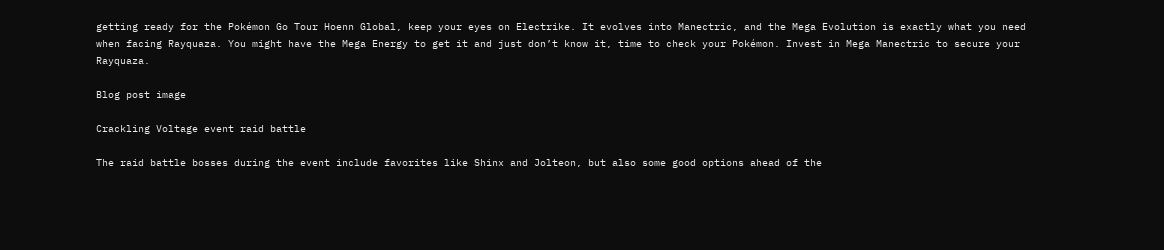getting ready for the Pokémon Go Tour Hoenn Global, keep your eyes on Electrike. It evolves into Manectric, and the Mega Evolution is exactly what you need when facing Rayquaza. You might have the Mega Energy to get it and just don’t know it, time to check your Pokémon. Invest in Mega Manectric to secure your Rayquaza.

Blog post image

Crackling Voltage event raid battle

The raid battle bosses during the event include favorites like Shinx and Jolteon, but also some good options ahead of the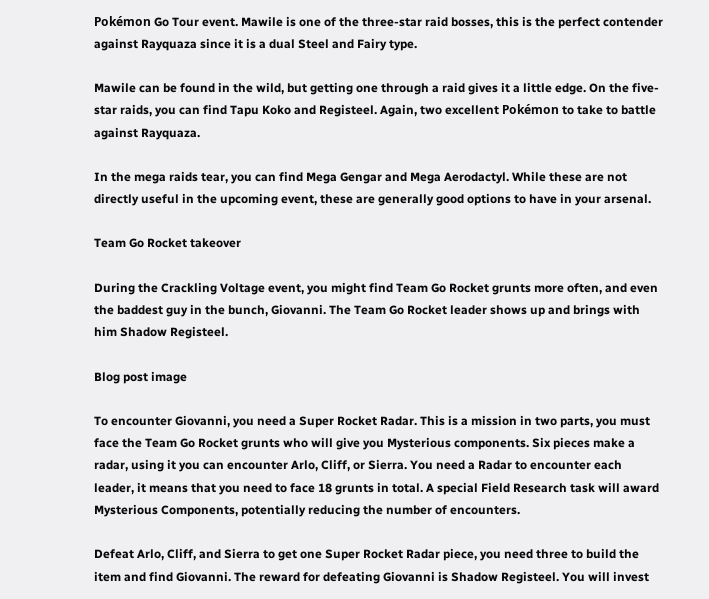Pokémon Go Tour event. Mawile is one of the three-star raid bosses, this is the perfect contender against Rayquaza since it is a dual Steel and Fairy type.

Mawile can be found in the wild, but getting one through a raid gives it a little edge. On the five-star raids, you can find Tapu Koko and Registeel. Again, two excellent Pokémon to take to battle against Rayquaza.

In the mega raids tear, you can find Mega Gengar and Mega Aerodactyl. While these are not directly useful in the upcoming event, these are generally good options to have in your arsenal.

Team Go Rocket takeover

During the Crackling Voltage event, you might find Team Go Rocket grunts more often, and even the baddest guy in the bunch, Giovanni. The Team Go Rocket leader shows up and brings with him Shadow Registeel.

Blog post image

To encounter Giovanni, you need a Super Rocket Radar. This is a mission in two parts, you must face the Team Go Rocket grunts who will give you Mysterious components. Six pieces make a radar, using it you can encounter Arlo, Cliff, or Sierra. You need a Radar to encounter each leader, it means that you need to face 18 grunts in total. A special Field Research task will award Mysterious Components, potentially reducing the number of encounters.

Defeat Arlo, Cliff, and Sierra to get one Super Rocket Radar piece, you need three to build the item and find Giovanni. The reward for defeating Giovanni is Shadow Registeel. You will invest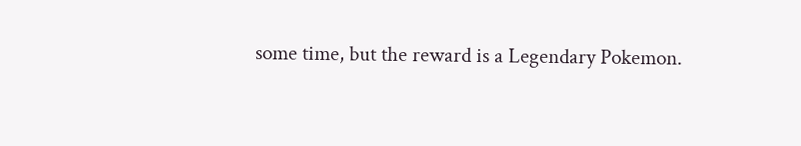some time, but the reward is a Legendary Pokemon.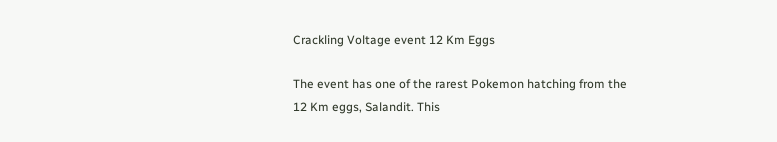Crackling Voltage event 12 Km Eggs

The event has one of the rarest Pokemon hatching from the 12 Km eggs, Salandit. This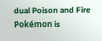dual Poison and Fire Pokémon is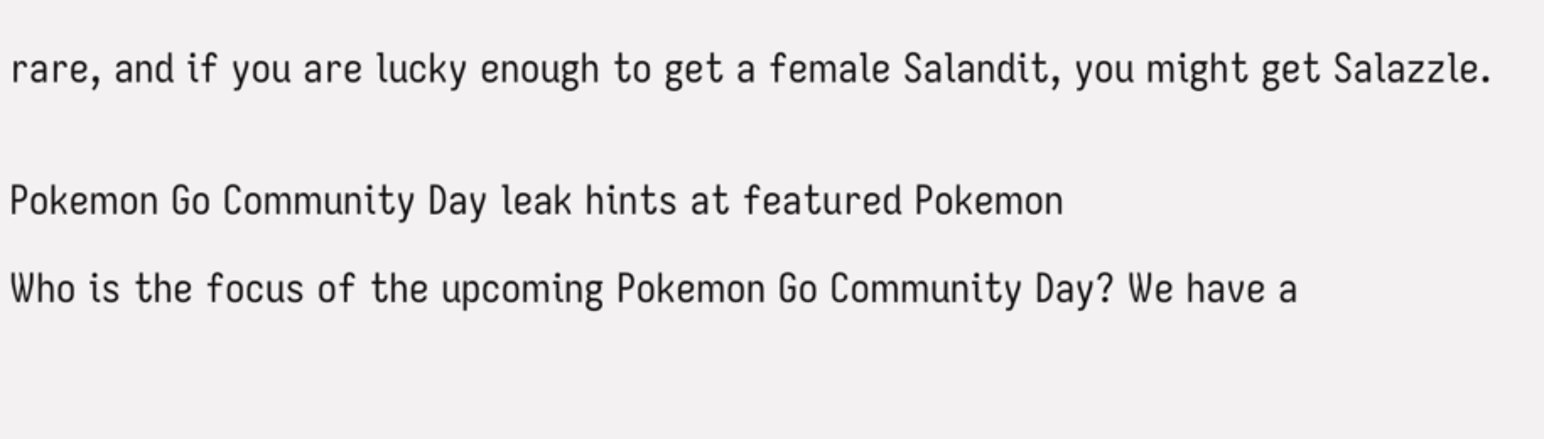rare, and if you are lucky enough to get a female Salandit, you might get Salazzle.


Pokemon Go Community Day leak hints at featured Pokemon

Who is the focus of the upcoming Pokemon Go Community Day? We have a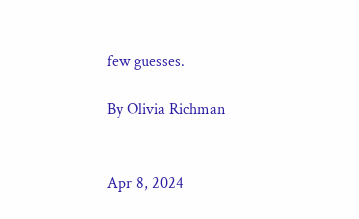few guesses.

By Olivia Richman


Apr 8, 2024